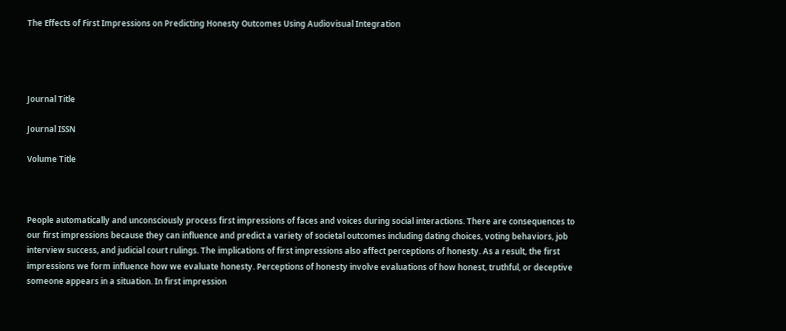The Effects of First Impressions on Predicting Honesty Outcomes Using Audiovisual Integration




Journal Title

Journal ISSN

Volume Title



People automatically and unconsciously process first impressions of faces and voices during social interactions. There are consequences to our first impressions because they can influence and predict a variety of societal outcomes including dating choices, voting behaviors, job interview success, and judicial court rulings. The implications of first impressions also affect perceptions of honesty. As a result, the first impressions we form influence how we evaluate honesty. Perceptions of honesty involve evaluations of how honest, truthful, or deceptive someone appears in a situation. In first impression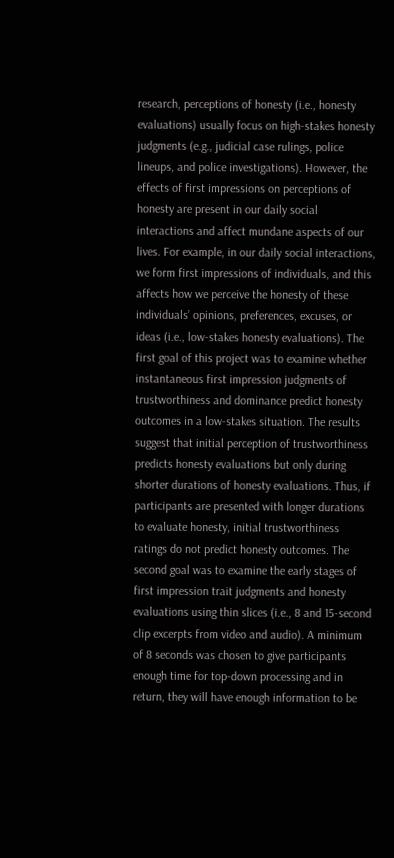research, perceptions of honesty (i.e., honesty evaluations) usually focus on high-stakes honesty judgments (e.g., judicial case rulings, police lineups, and police investigations). However, the effects of first impressions on perceptions of honesty are present in our daily social interactions and affect mundane aspects of our lives. For example, in our daily social interactions, we form first impressions of individuals, and this affects how we perceive the honesty of these individuals’ opinions, preferences, excuses, or ideas (i.e., low-stakes honesty evaluations). The first goal of this project was to examine whether instantaneous first impression judgments of trustworthiness and dominance predict honesty outcomes in a low-stakes situation. The results suggest that initial perception of trustworthiness predicts honesty evaluations but only during shorter durations of honesty evaluations. Thus, if participants are presented with longer durations to evaluate honesty, initial trustworthiness ratings do not predict honesty outcomes. The second goal was to examine the early stages of first impression trait judgments and honesty evaluations using thin slices (i.e., 8 and 15-second clip excerpts from video and audio). A minimum of 8 seconds was chosen to give participants enough time for top-down processing and in return, they will have enough information to be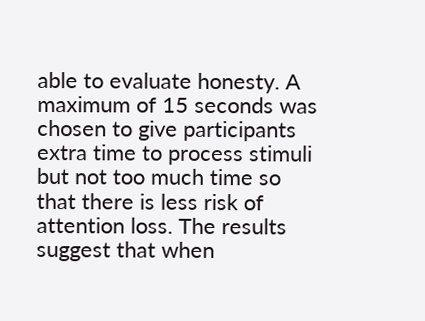able to evaluate honesty. A maximum of 15 seconds was chosen to give participants extra time to process stimuli but not too much time so that there is less risk of attention loss. The results suggest that when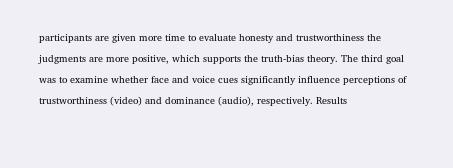participants are given more time to evaluate honesty and trustworthiness the judgments are more positive, which supports the truth-bias theory. The third goal was to examine whether face and voice cues significantly influence perceptions of trustworthiness (video) and dominance (audio), respectively. Results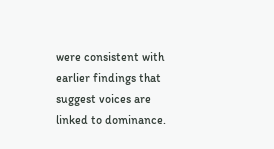were consistent with earlier findings that suggest voices are linked to dominance.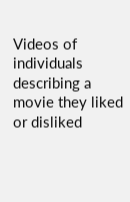Videos of individuals describing a movie they liked or disliked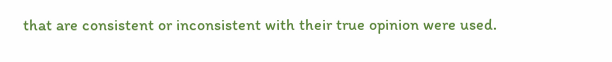that are consistent or inconsistent with their true opinion were used.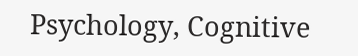Psychology, Cognitive